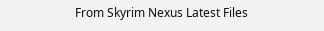From Skyrim Nexus Latest Files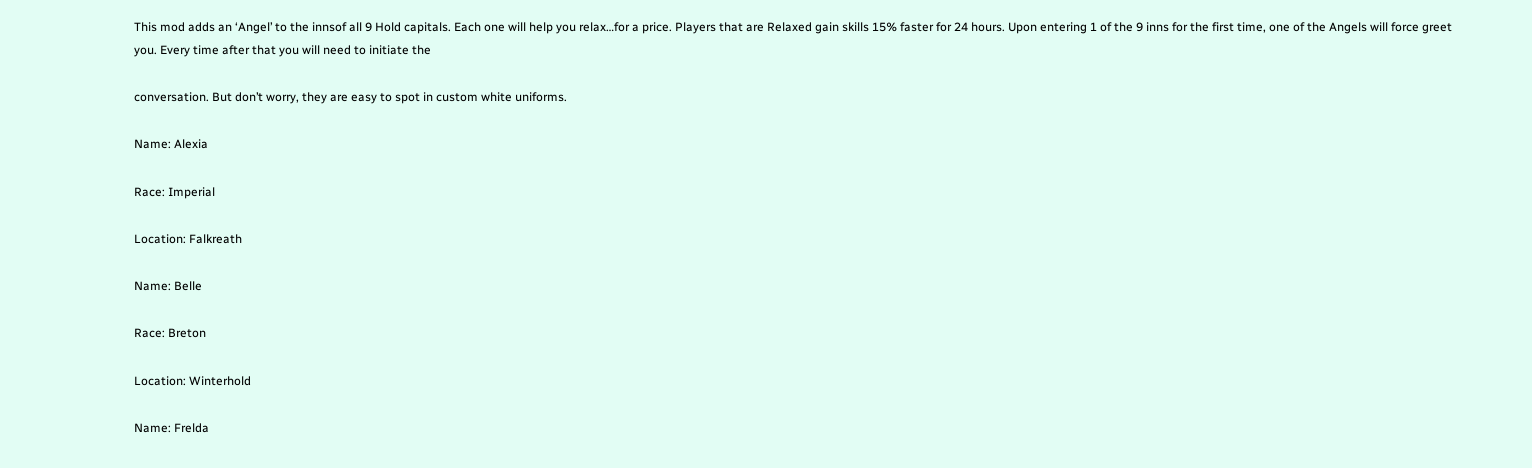This mod adds an ‘Angel’ to the innsof all 9 Hold capitals. Each one will help you relax…for a price. Players that are Relaxed gain skills 15% faster for 24 hours. Upon entering 1 of the 9 inns for the first time, one of the Angels will force greet you. Every time after that you will need to initiate the

conversation. But don’t worry, they are easy to spot in custom white uniforms.

Name: Alexia

Race: Imperial

Location: Falkreath

Name: Belle

Race: Breton

Location: Winterhold

Name: Frelda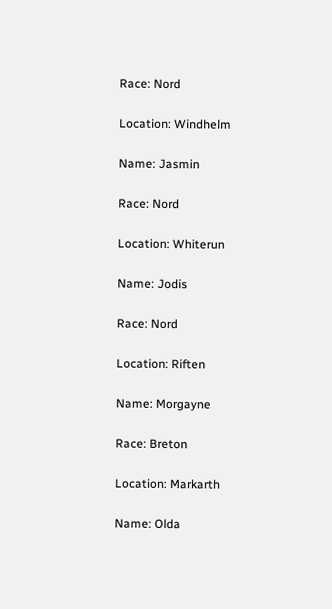Race: Nord

Location: Windhelm

Name: Jasmin

Race: Nord

Location: Whiterun

Name: Jodis

Race: Nord

Location: Riften

Name: Morgayne

Race: Breton

Location: Markarth

Name: Olda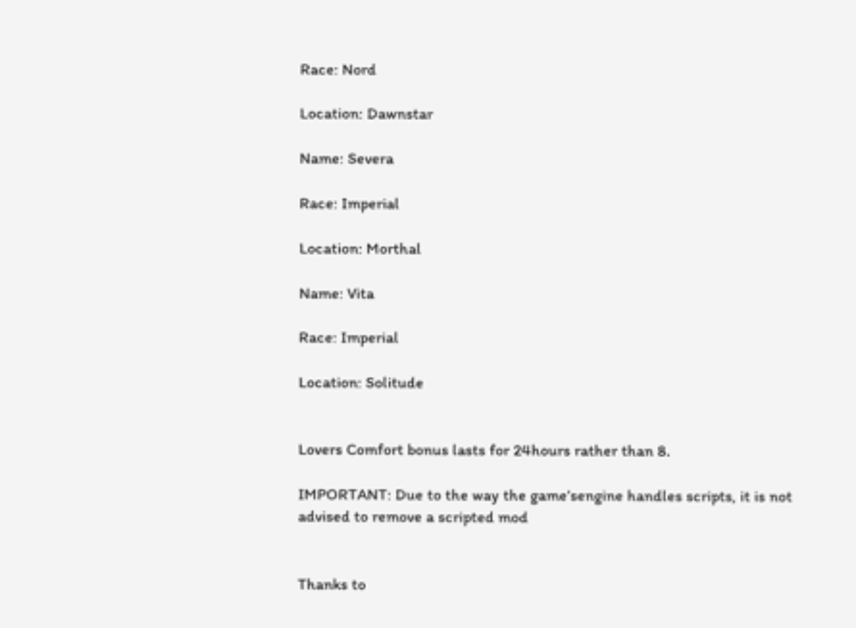Race: Nord

Location: Dawnstar

Name: Severa

Race: Imperial

Location: Morthal

Name: Vita

Race: Imperial

Location: Solitude


Lovers Comfort bonus lasts for 24hours rather than 8.

IMPORTANT: Due to the way the game’sengine handles scripts, it is not advised to remove a scripted mod


Thanks to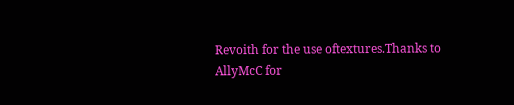Revoith for the use oftextures.Thanks to AllyMcC for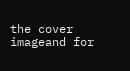the cover imageand for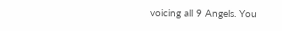voicing all 9 Angels. You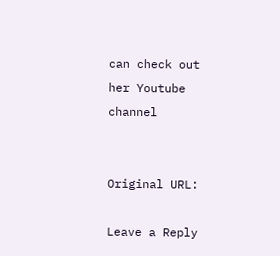can check out her Youtube channel


Original URL:

Leave a Reply